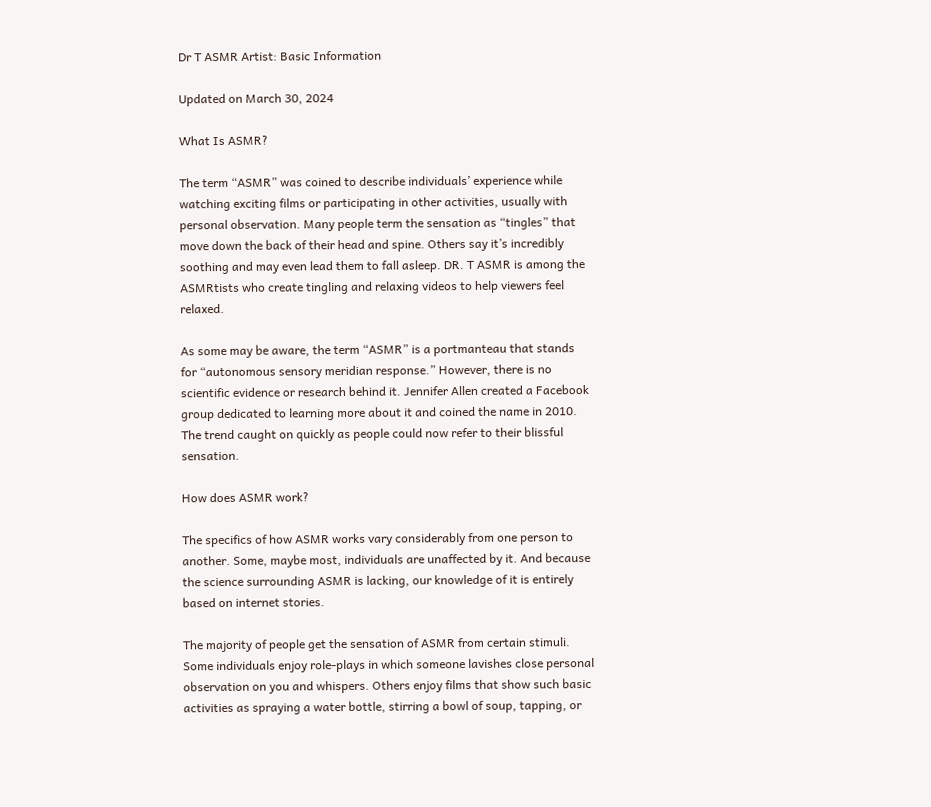Dr T ASMR Artist: Basic Information

Updated on March 30, 2024

What Is ASMR?

The term “ASMR” was coined to describe individuals’ experience while watching exciting films or participating in other activities, usually with personal observation. Many people term the sensation as “tingles” that move down the back of their head and spine. Others say it’s incredibly soothing and may even lead them to fall asleep. DR. T ASMR is among the ASMRtists who create tingling and relaxing videos to help viewers feel relaxed.

As some may be aware, the term “ASMR” is a portmanteau that stands for “autonomous sensory meridian response.” However, there is no scientific evidence or research behind it. Jennifer Allen created a Facebook group dedicated to learning more about it and coined the name in 2010. The trend caught on quickly as people could now refer to their blissful sensation.

How does ASMR work?

The specifics of how ASMR works vary considerably from one person to another. Some, maybe most, individuals are unaffected by it. And because the science surrounding ASMR is lacking, our knowledge of it is entirely based on internet stories.

The majority of people get the sensation of ASMR from certain stimuli. Some individuals enjoy role-plays in which someone lavishes close personal observation on you and whispers. Others enjoy films that show such basic activities as spraying a water bottle, stirring a bowl of soup, tapping, or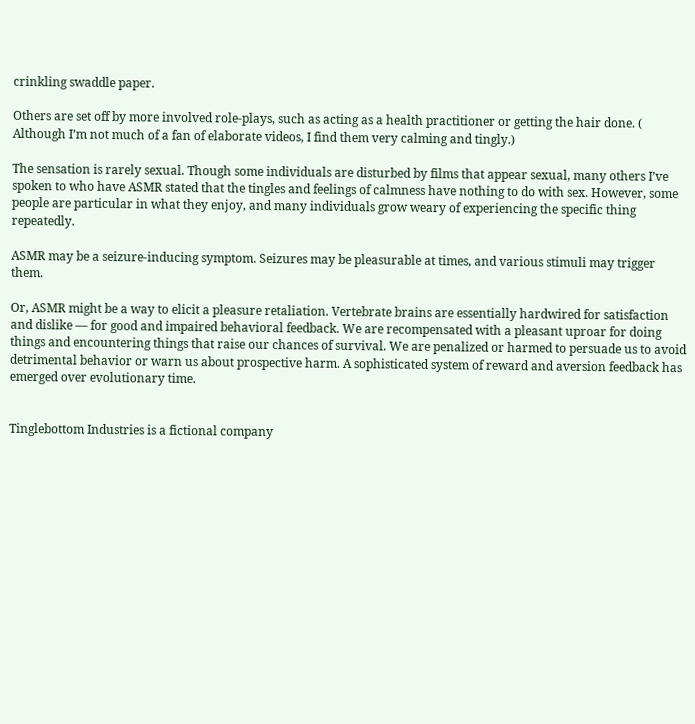crinkling swaddle paper.

Others are set off by more involved role-plays, such as acting as a health practitioner or getting the hair done. ( Although I’m not much of a fan of elaborate videos, I find them very calming and tingly.)

The sensation is rarely sexual. Though some individuals are disturbed by films that appear sexual, many others I’ve spoken to who have ASMR stated that the tingles and feelings of calmness have nothing to do with sex. However, some people are particular in what they enjoy, and many individuals grow weary of experiencing the specific thing repeatedly.

ASMR may be a seizure-inducing symptom. Seizures may be pleasurable at times, and various stimuli may trigger them.

Or, ASMR might be a way to elicit a pleasure retaliation. Vertebrate brains are essentially hardwired for satisfaction and dislike — for good and impaired behavioral feedback. We are recompensated with a pleasant uproar for doing things and encountering things that raise our chances of survival. We are penalized or harmed to persuade us to avoid detrimental behavior or warn us about prospective harm. A sophisticated system of reward and aversion feedback has emerged over evolutionary time.


Tinglebottom Industries is a fictional company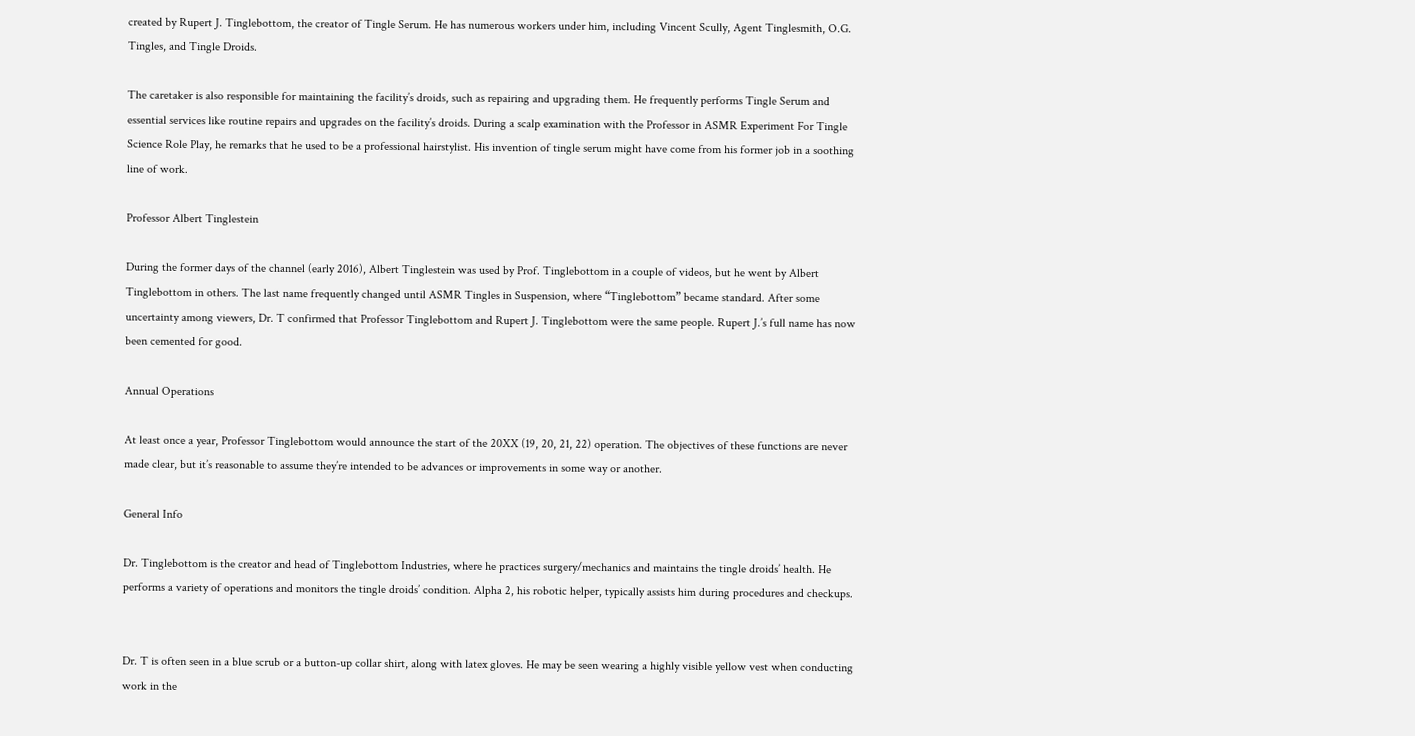created by Rupert J. Tinglebottom, the creator of Tingle Serum. He has numerous workers under him, including Vincent Scully, Agent Tinglesmith, O.G. Tingles, and Tingle Droids.

The caretaker is also responsible for maintaining the facility’s droids, such as repairing and upgrading them. He frequently performs Tingle Serum and essential services like routine repairs and upgrades on the facility’s droids. During a scalp examination with the Professor in ASMR Experiment For Tingle Science Role Play, he remarks that he used to be a professional hairstylist. His invention of tingle serum might have come from his former job in a soothing line of work.

Professor Albert Tinglestein

During the former days of the channel (early 2016), Albert Tinglestein was used by Prof. Tinglebottom in a couple of videos, but he went by Albert Tinglebottom in others. The last name frequently changed until ASMR Tingles in Suspension, where “Tinglebottom” became standard. After some uncertainty among viewers, Dr. T confirmed that Professor Tinglebottom and Rupert J. Tinglebottom were the same people. Rupert J.’s full name has now been cemented for good.

Annual Operations

At least once a year, Professor Tinglebottom would announce the start of the 20XX (19, 20, 21, 22) operation. The objectives of these functions are never made clear, but it’s reasonable to assume they’re intended to be advances or improvements in some way or another.

General Info

Dr. Tinglebottom is the creator and head of Tinglebottom Industries, where he practices surgery/mechanics and maintains the tingle droids’ health. He performs a variety of operations and monitors the tingle droids’ condition. Alpha 2, his robotic helper, typically assists him during procedures and checkups.


Dr. T is often seen in a blue scrub or a button-up collar shirt, along with latex gloves. He may be seen wearing a highly visible yellow vest when conducting work in the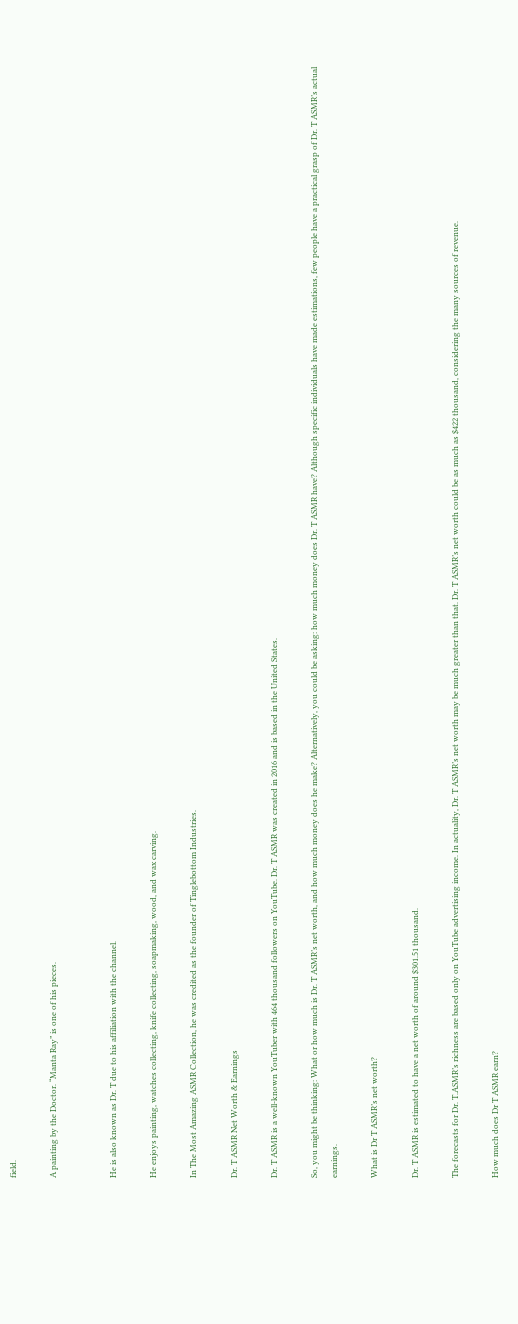field.

A painting by the Doctor. “Manta Ray” is one of his pieces.


He is also known as Dr. T due to his affiliation with the channel.

He enjoys painting, watches collecting, knife collecting, soapmaking, wood, and wax carving.

In The Most Amazing ASMR Collection, he was credited as the founder of Tinglebottom Industries.

Dr. T ASMR Net Worth & Earnings

Dr. T ASMR is a well-known YouTuber with 464 thousand followers on YouTube. Dr. T ASMR was created in 2016 and is based in the United States.

So, you might be thinking: What or how much is Dr. T ASMR’s net worth, and how much money does he make? Alternatively, you could be asking: how much money does Dr. T ASMR have? Although specific individuals have made estimations, few people have a practical grasp of Dr. T ASMR’s actual earnings.

What is Dr T ASMR’s net worth?

Dr. T ASMR is estimated to have a net worth of around $301.51 thousand.

The forecasts for Dr. T.ASMR’s richness are based only on YouTube advertising income. In actuality, Dr. T ASMR’s net worth may be much greater than that. Dr. T ASMR’s net worth could be as much as $422 thousand, considering the many sources of revenue.

How much does Dr T ASMR earn?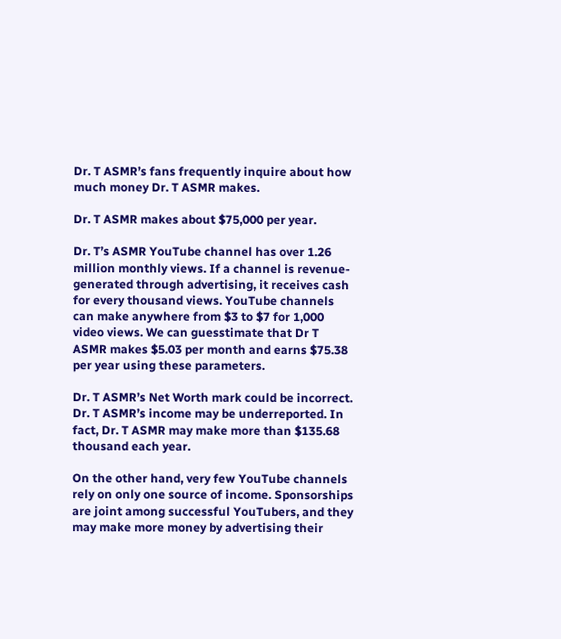Dr. T ASMR’s fans frequently inquire about how much money Dr. T ASMR makes.

Dr. T ASMR makes about $75,000 per year.

Dr. T’s ASMR YouTube channel has over 1.26 million monthly views. If a channel is revenue-generated through advertising, it receives cash for every thousand views. YouTube channels can make anywhere from $3 to $7 for 1,000 video views. We can guesstimate that Dr T ASMR makes $5.03 per month and earns $75.38 per year using these parameters.

Dr. T ASMR’s Net Worth mark could be incorrect. Dr. T ASMR’s income may be underreported. In fact, Dr. T ASMR may make more than $135.68 thousand each year.

On the other hand, very few YouTube channels rely on only one source of income. Sponsorships are joint among successful YouTubers, and they may make more money by advertising their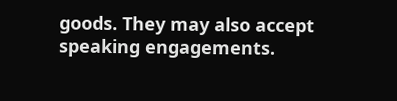goods. They may also accept speaking engagements.